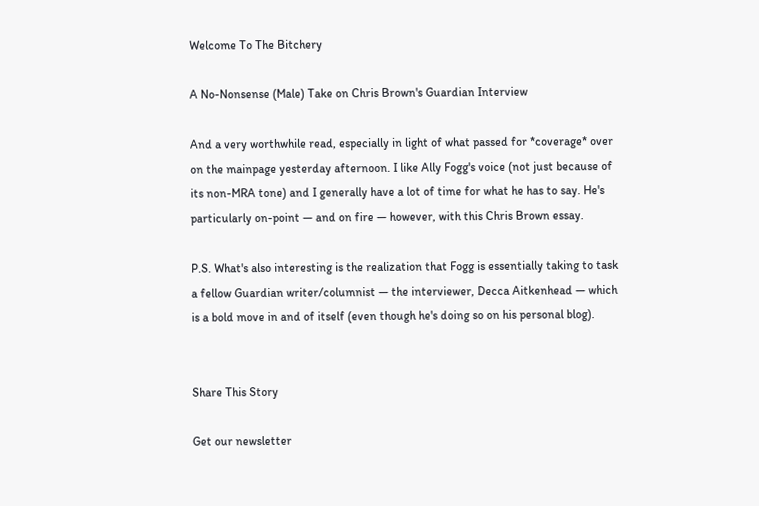Welcome To The Bitchery

A No-Nonsense (Male) Take on Chris Brown's Guardian Interview

And a very worthwhile read, especially in light of what passed for *coverage* over on the mainpage yesterday afternoon. I like Ally Fogg's voice (not just because of its non-MRA tone) and I generally have a lot of time for what he has to say. He's particularly on-point — and on fire — however, with this Chris Brown essay.

P.S. What's also interesting is the realization that Fogg is essentially taking to task a fellow Guardian writer/columnist — the interviewer, Decca Aitkenhead — which is a bold move in and of itself (even though he's doing so on his personal blog).


Share This Story

Get our newsletter